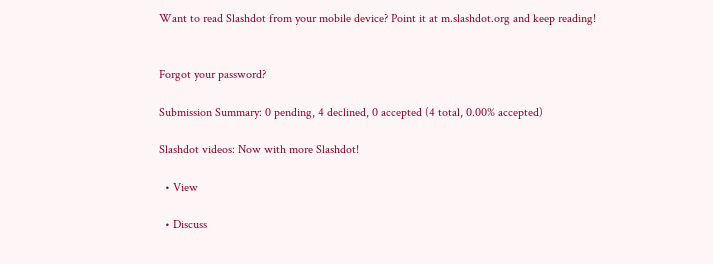Want to read Slashdot from your mobile device? Point it at m.slashdot.org and keep reading!


Forgot your password?

Submission Summary: 0 pending, 4 declined, 0 accepted (4 total, 0.00% accepted)

Slashdot videos: Now with more Slashdot!

  • View

  • Discuss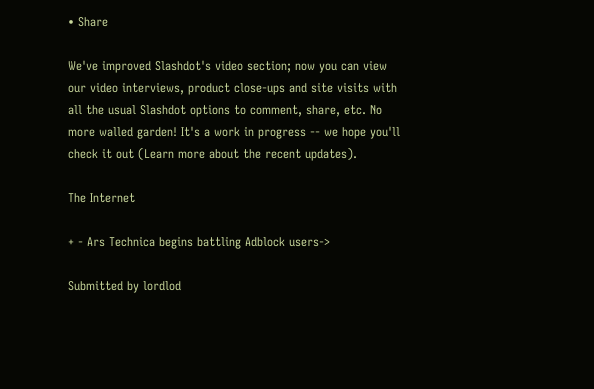• Share

We've improved Slashdot's video section; now you can view our video interviews, product close-ups and site visits with all the usual Slashdot options to comment, share, etc. No more walled garden! It's a work in progress -- we hope you'll check it out (Learn more about the recent updates).

The Internet

+ - Ars Technica begins battling Adblock users->

Submitted by lordlod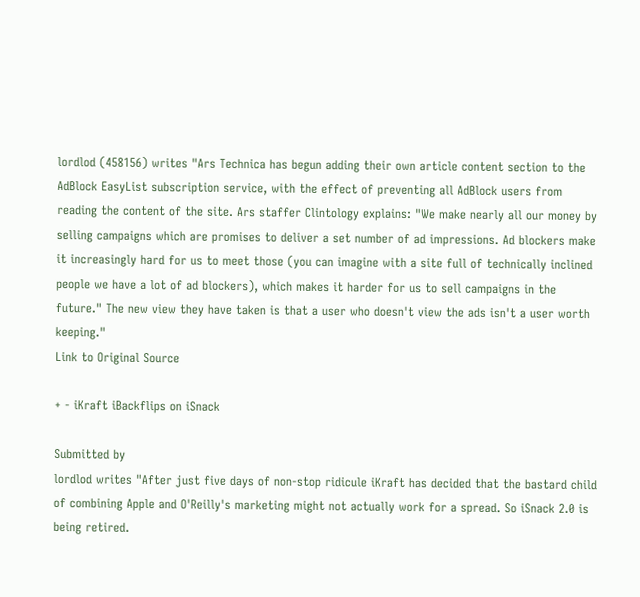lordlod (458156) writes "Ars Technica has begun adding their own article content section to the AdBlock EasyList subscription service, with the effect of preventing all AdBlock users from reading the content of the site. Ars staffer Clintology explains: "We make nearly all our money by selling campaigns which are promises to deliver a set number of ad impressions. Ad blockers make it increasingly hard for us to meet those (you can imagine with a site full of technically inclined people we have a lot of ad blockers), which makes it harder for us to sell campaigns in the future." The new view they have taken is that a user who doesn't view the ads isn't a user worth keeping."
Link to Original Source

+ - iKraft iBackflips on iSnack

Submitted by
lordlod writes "After just five days of non-stop ridicule iKraft has decided that the bastard child of combining Apple and O'Reilly's marketing might not actually work for a spread. So iSnack 2.0 is being retired.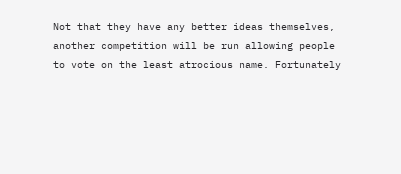Not that they have any better ideas themselves, another competition will be run allowing people to vote on the least atrocious name. Fortunately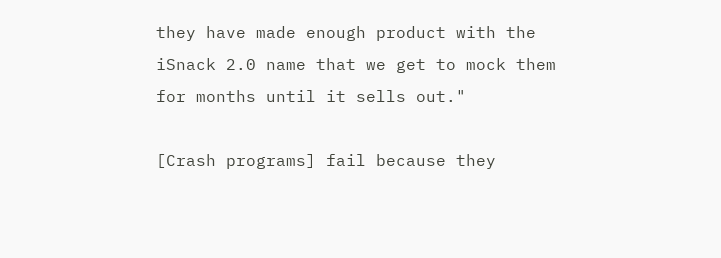they have made enough product with the iSnack 2.0 name that we get to mock them for months until it sells out."

[Crash programs] fail because they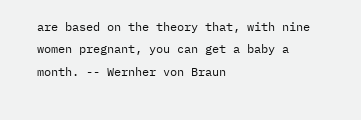are based on the theory that, with nine women pregnant, you can get a baby a month. -- Wernher von Braun